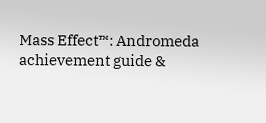Mass Effect™: Andromeda achievement guide &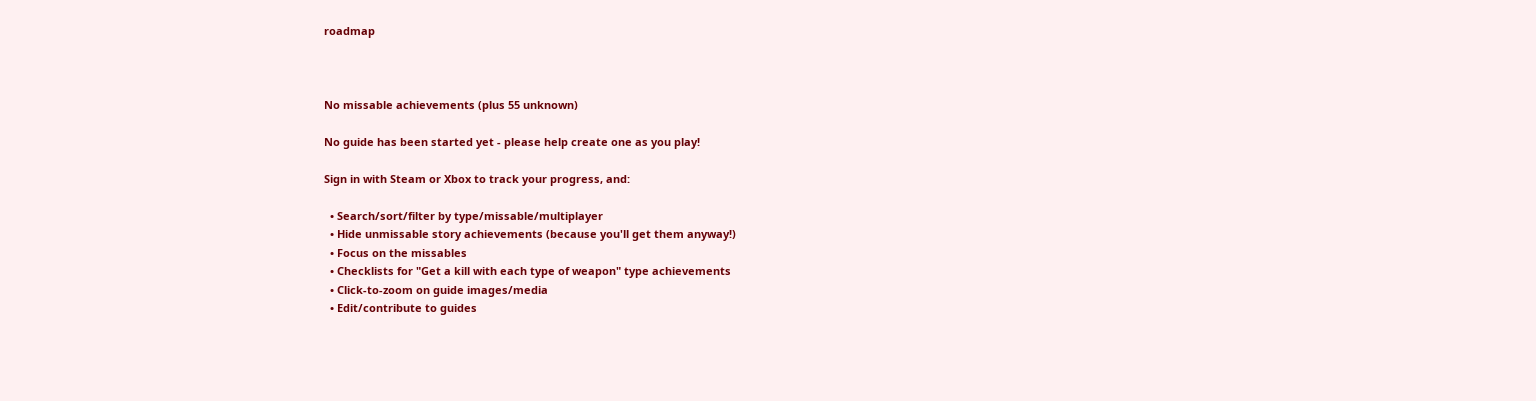roadmap



No missable achievements (plus 55 unknown)

No guide has been started yet - please help create one as you play!

Sign in with Steam or Xbox to track your progress, and:

  • Search/sort/filter by type/missable/multiplayer
  • Hide unmissable story achievements (because you'll get them anyway!)
  • Focus on the missables
  • Checklists for "Get a kill with each type of weapon" type achievements
  • Click-to-zoom on guide images/media
  • Edit/contribute to guides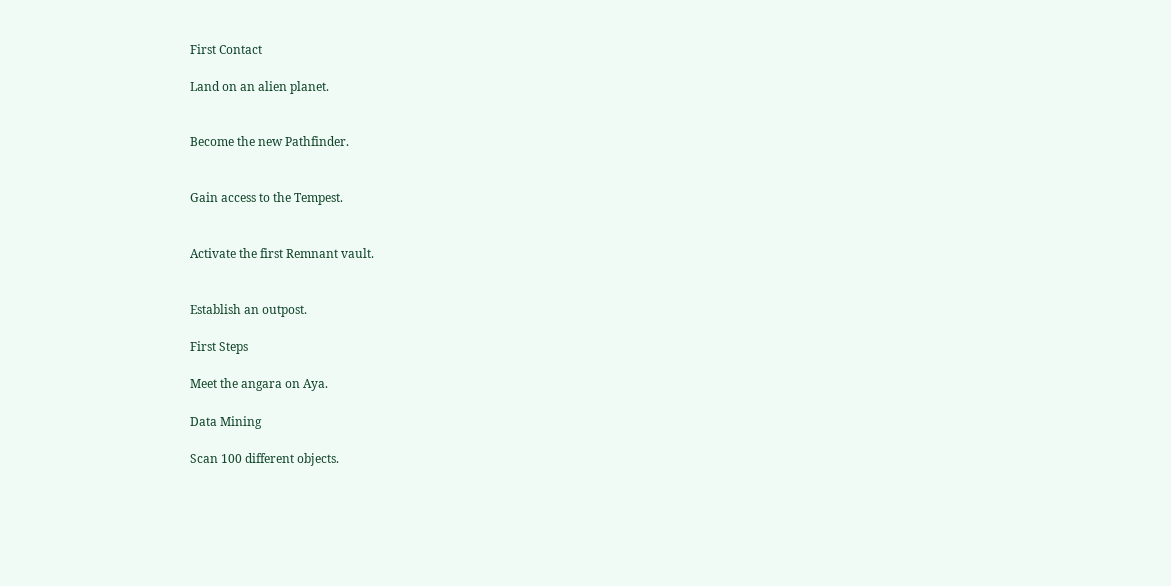First Contact

Land on an alien planet.


Become the new Pathfinder.


Gain access to the Tempest.


Activate the first Remnant vault.


Establish an outpost.

First Steps

Meet the angara on Aya.

Data Mining

Scan 100 different objects.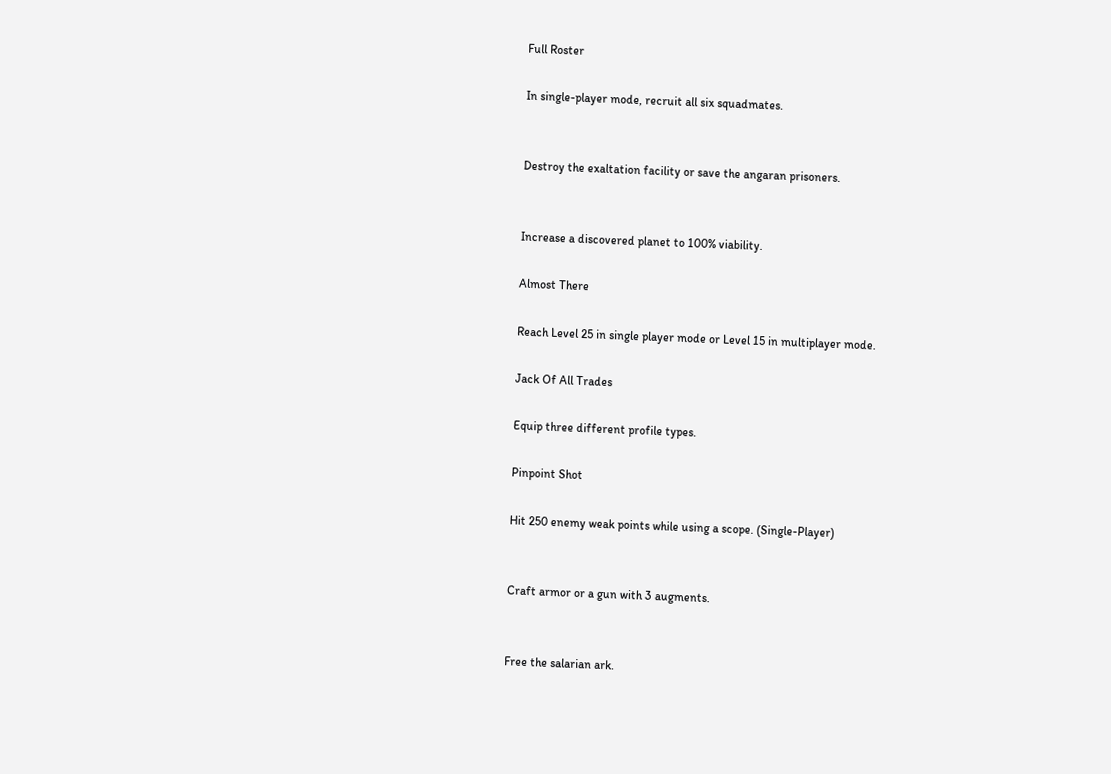Full Roster

In single-player mode, recruit all six squadmates.


Destroy the exaltation facility or save the angaran prisoners.


Increase a discovered planet to 100% viability.

Almost There

Reach Level 25 in single player mode or Level 15 in multiplayer mode.

Jack Of All Trades

Equip three different profile types.

Pinpoint Shot

Hit 250 enemy weak points while using a scope. (Single-Player)


Craft armor or a gun with 3 augments.


Free the salarian ark.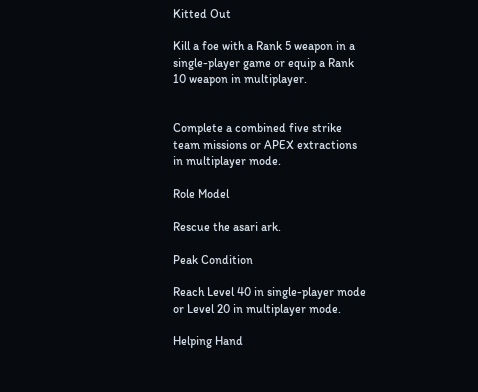Kitted Out

Kill a foe with a Rank 5 weapon in a single-player game or equip a Rank 10 weapon in multiplayer.


Complete a combined five strike team missions or APEX extractions in multiplayer mode.

Role Model

Rescue the asari ark.

Peak Condition

Reach Level 40 in single-player mode or Level 20 in multiplayer mode.

Helping Hand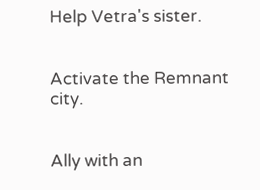Help Vetra's sister.


Activate the Remnant city.


Ally with an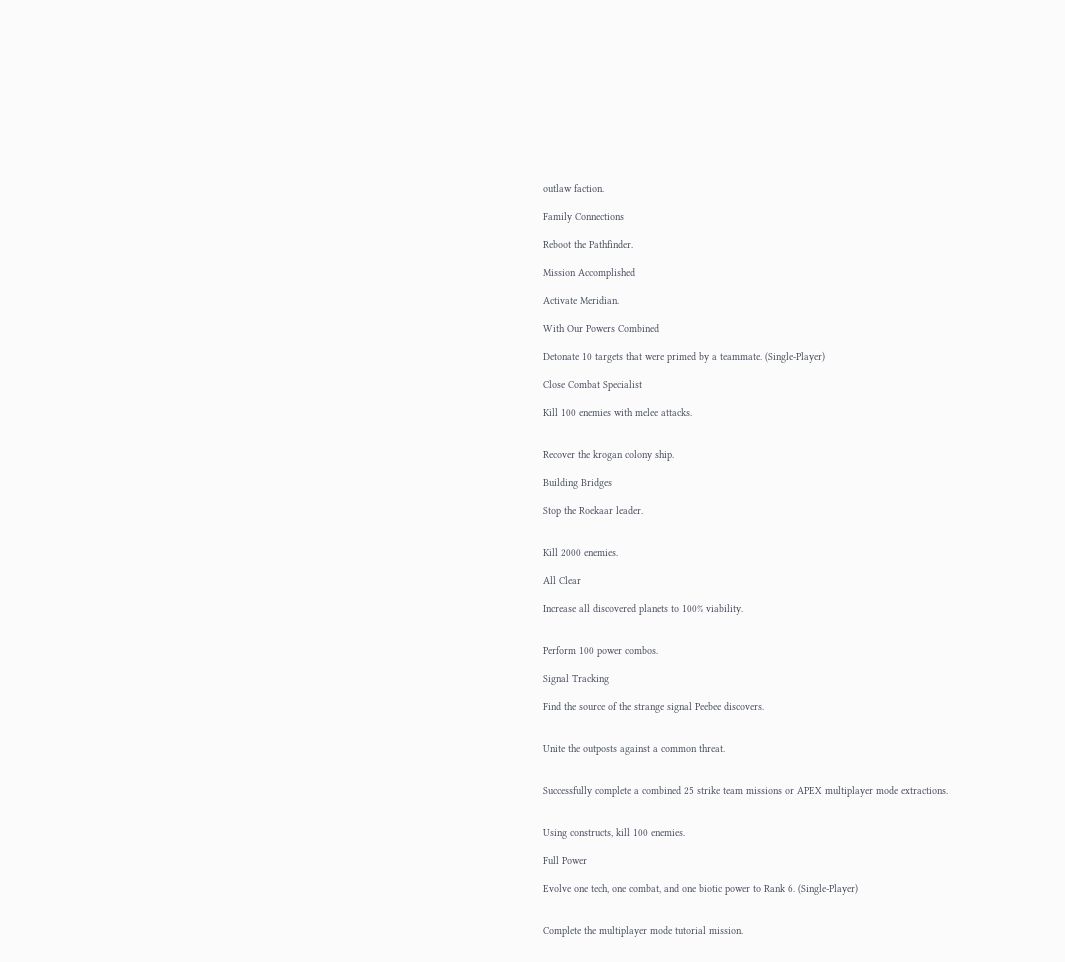outlaw faction.

Family Connections

Reboot the Pathfinder.

Mission Accomplished

Activate Meridian.

With Our Powers Combined

Detonate 10 targets that were primed by a teammate. (Single-Player)

Close Combat Specialist

Kill 100 enemies with melee attacks.


Recover the krogan colony ship.

Building Bridges

Stop the Roekaar leader.


Kill 2000 enemies.

All Clear

Increase all discovered planets to 100% viability.


Perform 100 power combos.

Signal Tracking

Find the source of the strange signal Peebee discovers.


Unite the outposts against a common threat.


Successfully complete a combined 25 strike team missions or APEX multiplayer mode extractions.


Using constructs, kill 100 enemies.

Full Power

Evolve one tech, one combat, and one biotic power to Rank 6. (Single-Player)


Complete the multiplayer mode tutorial mission.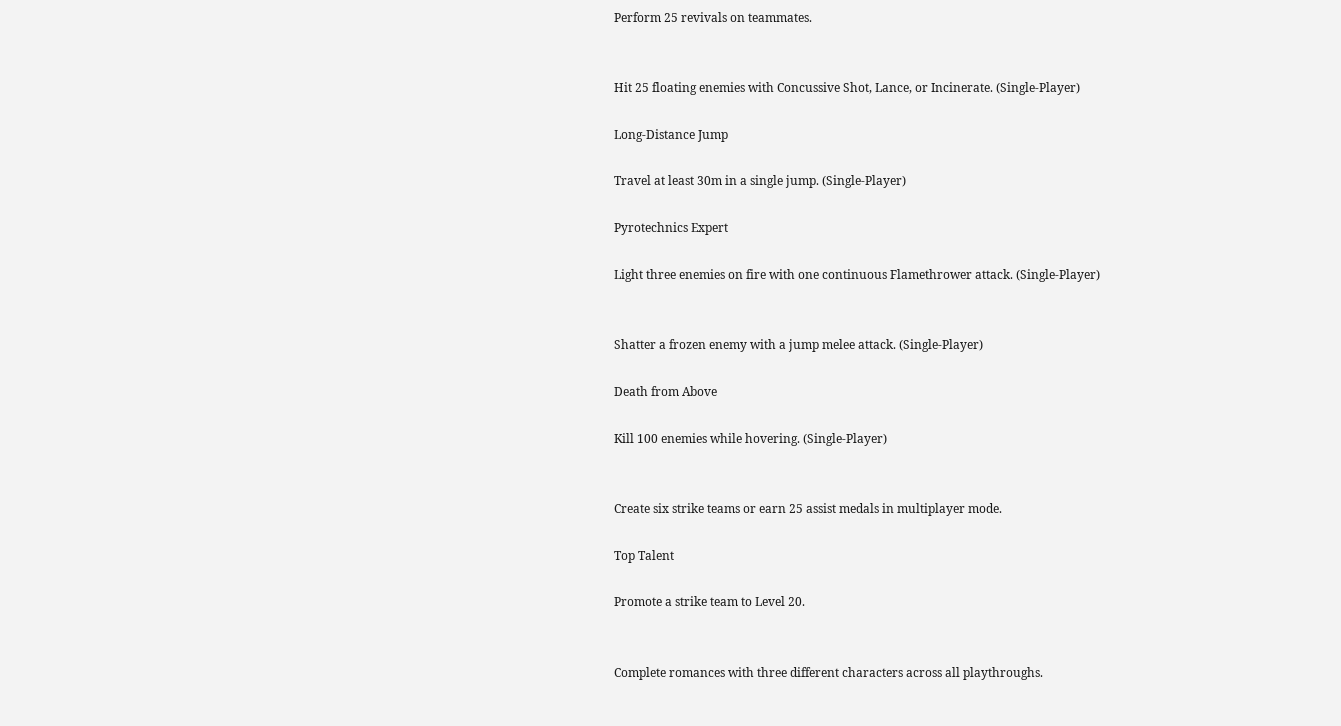Perform 25 revivals on teammates.


Hit 25 floating enemies with Concussive Shot, Lance, or Incinerate. (Single-Player)

Long-Distance Jump

Travel at least 30m in a single jump. (Single-Player)

Pyrotechnics Expert

Light three enemies on fire with one continuous Flamethrower attack. (Single-Player)


Shatter a frozen enemy with a jump melee attack. (Single-Player)

Death from Above

Kill 100 enemies while hovering. (Single-Player)


Create six strike teams or earn 25 assist medals in multiplayer mode.

Top Talent

Promote a strike team to Level 20.


Complete romances with three different characters across all playthroughs.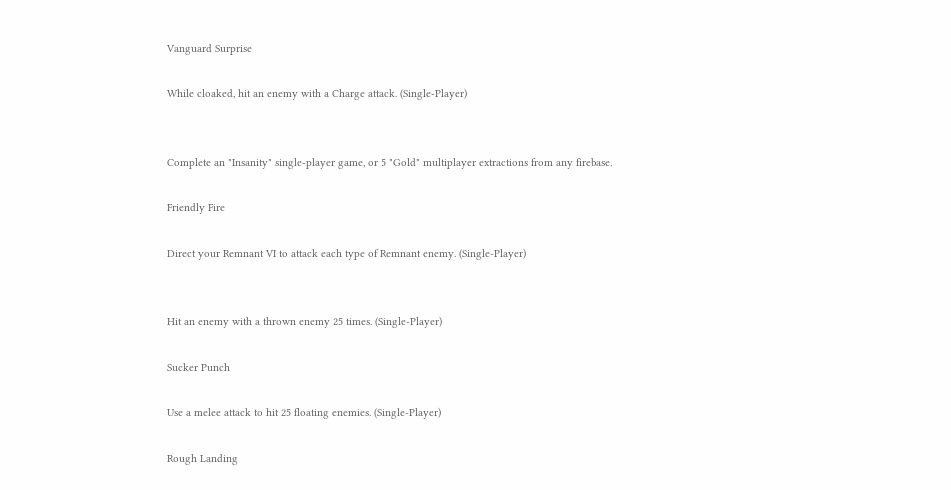Vanguard Surprise

While cloaked, hit an enemy with a Charge attack. (Single-Player)


Complete an "Insanity" single-player game, or 5 "Gold" multiplayer extractions from any firebase.

Friendly Fire

Direct your Remnant VI to attack each type of Remnant enemy. (Single-Player)


Hit an enemy with a thrown enemy 25 times. (Single-Player)

Sucker Punch

Use a melee attack to hit 25 floating enemies. (Single-Player)

Rough Landing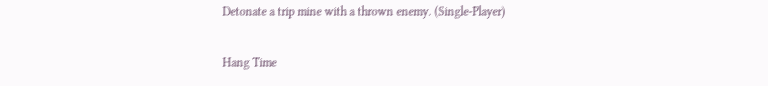Detonate a trip mine with a thrown enemy. (Single-Player)

Hang Time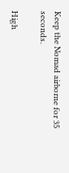Keep the Nomad airborne for 35 seconds.

High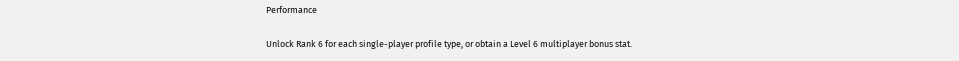Performance

Unlock Rank 6 for each single-player profile type, or obtain a Level 6 multiplayer bonus stat.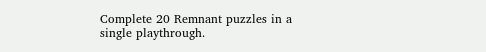Complete 20 Remnant puzzles in a single playthrough.